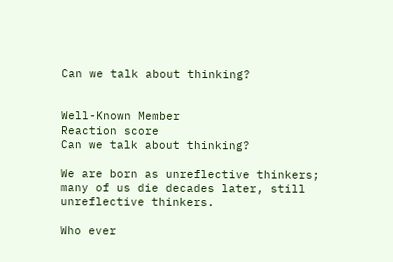Can we talk about thinking?


Well-Known Member
Reaction score
Can we talk about thinking?

We are born as unreflective thinkers; many of us die decades later, still unreflective thinkers.

Who ever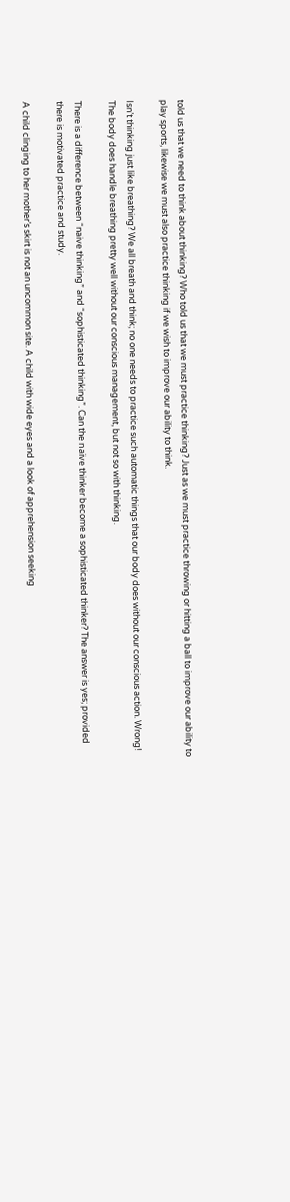told us that we need to think about thinking? Who told us that we must practice thinking? Just as we must practice throwing or hitting a ball to improve our ability to play sports, likewise we must also practice thinking if we wish to improve our ability to think.

Isn’t thinking just like breathing? We all breath and think; no one needs to practice such automatic things that our body does without our conscious action. Wrong! The body does handle breathing pretty well without our conscious management, but not so with thinking.

There is a difference between “naive thinking” and “sophisticated thinking”. Can the naïve thinker become a sophisticated thinker? The answer is yes; provided there is motivated practice and study.

A child clinging to her mother’s skirt is not an uncommon site. A child with wide eyes and a look of apprehension seeking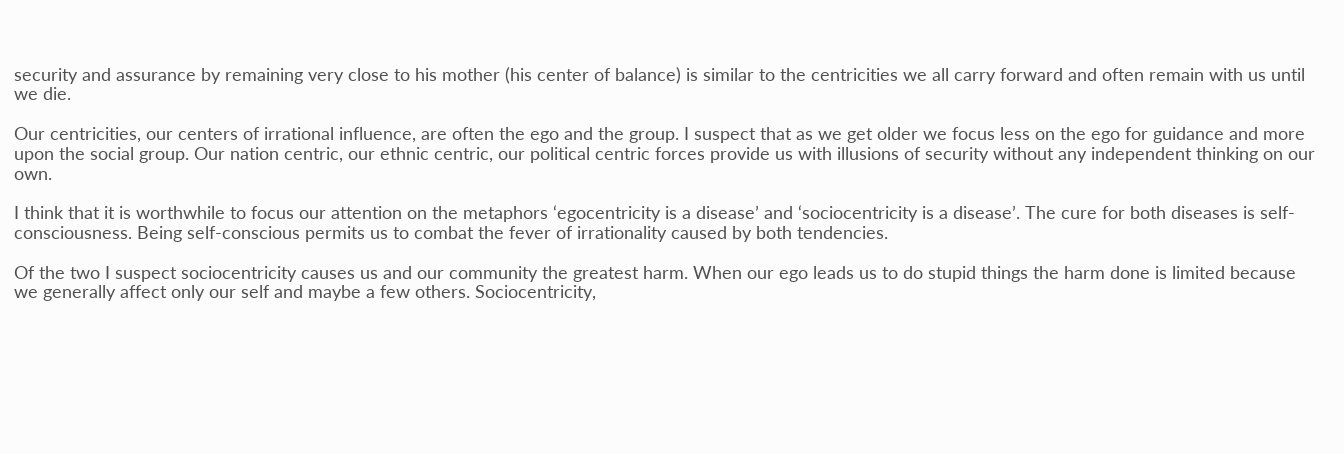security and assurance by remaining very close to his mother (his center of balance) is similar to the centricities we all carry forward and often remain with us until we die.

Our centricities, our centers of irrational influence, are often the ego and the group. I suspect that as we get older we focus less on the ego for guidance and more upon the social group. Our nation centric, our ethnic centric, our political centric forces provide us with illusions of security without any independent thinking on our own.

I think that it is worthwhile to focus our attention on the metaphors ‘egocentricity is a disease’ and ‘sociocentricity is a disease’. The cure for both diseases is self-consciousness. Being self-conscious permits us to combat the fever of irrationality caused by both tendencies.

Of the two I suspect sociocentricity causes us and our community the greatest harm. When our ego leads us to do stupid things the harm done is limited because we generally affect only our self and maybe a few others. Sociocentricity,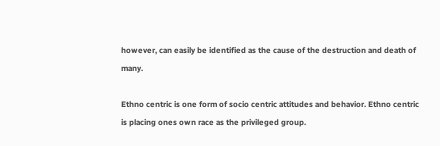however, can easily be identified as the cause of the destruction and death of many.

Ethno centric is one form of socio centric attitudes and behavior. Ethno centric is placing ones own race as the privileged group.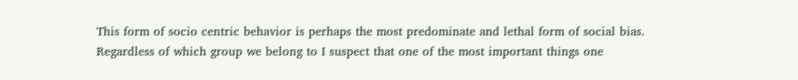This form of socio centric behavior is perhaps the most predominate and lethal form of social bias. Regardless of which group we belong to I suspect that one of the most important things one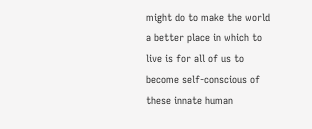might do to make the world a better place in which to live is for all of us to become self-conscious of these innate human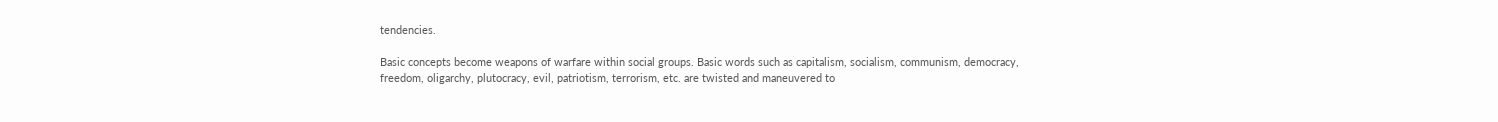tendencies.

Basic concepts become weapons of warfare within social groups. Basic words such as capitalism, socialism, communism, democracy, freedom, oligarchy, plutocracy, evil, patriotism, terrorism, etc. are twisted and maneuvered to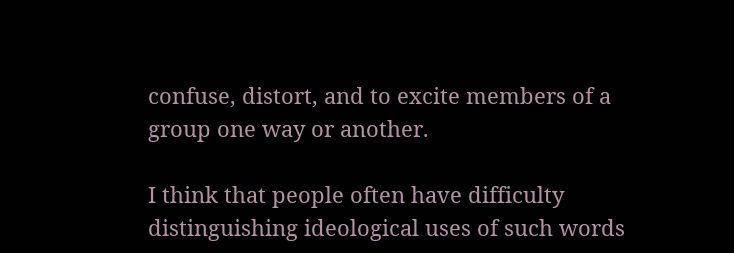confuse, distort, and to excite members of a group one way or another.

I think that people often have difficulty distinguishing ideological uses of such words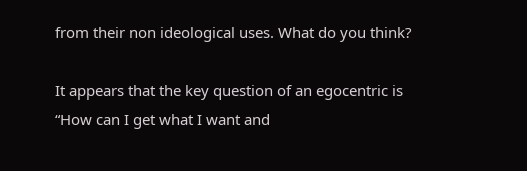from their non ideological uses. What do you think?

It appears that the key question of an egocentric is “How can I get what I want and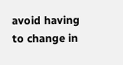avoid having to change in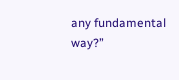any fundamental way?”